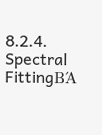8.2.4. Spectral FittingΒΆ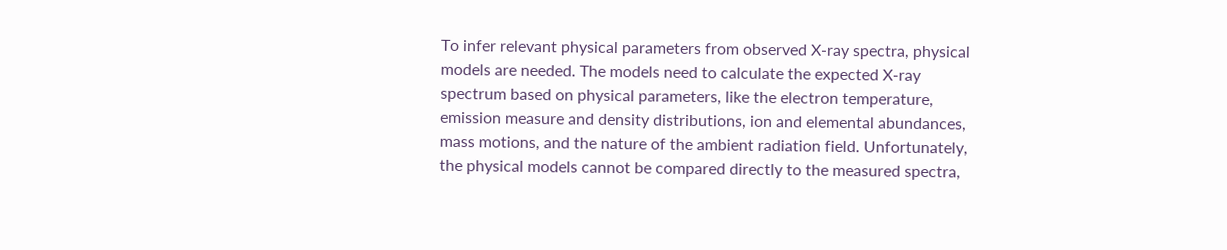To infer relevant physical parameters from observed X-ray spectra, physical models are needed. The models need to calculate the expected X-ray spectrum based on physical parameters, like the electron temperature, emission measure and density distributions, ion and elemental abundances, mass motions, and the nature of the ambient radiation field. Unfortunately, the physical models cannot be compared directly to the measured spectra,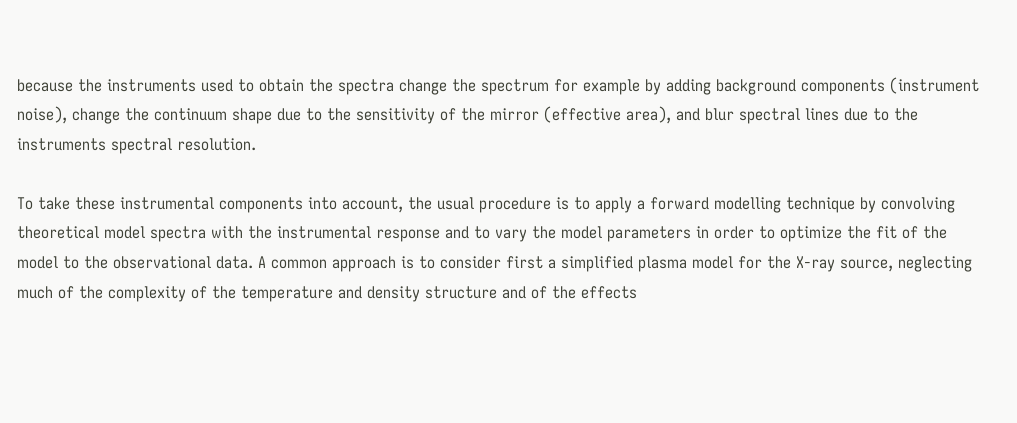because the instruments used to obtain the spectra change the spectrum for example by adding background components (instrument noise), change the continuum shape due to the sensitivity of the mirror (effective area), and blur spectral lines due to the instruments spectral resolution.

To take these instrumental components into account, the usual procedure is to apply a forward modelling technique by convolving theoretical model spectra with the instrumental response and to vary the model parameters in order to optimize the fit of the model to the observational data. A common approach is to consider first a simplified plasma model for the X-ray source, neglecting much of the complexity of the temperature and density structure and of the effects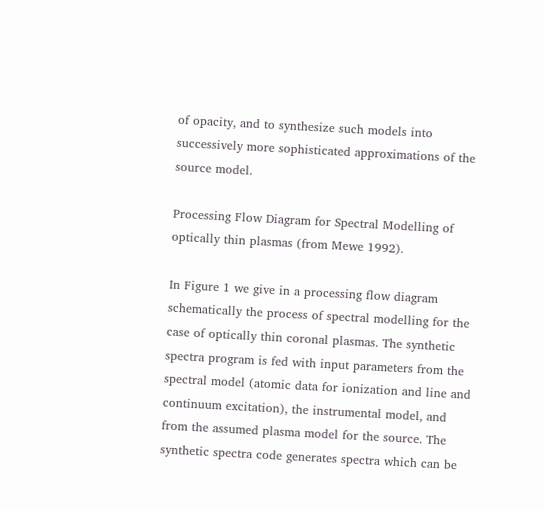of opacity, and to synthesize such models into successively more sophisticated approximations of the source model.

Processing Flow Diagram for Spectral Modelling of optically thin plasmas (from Mewe 1992).

In Figure 1 we give in a processing flow diagram schematically the process of spectral modelling for the case of optically thin coronal plasmas. The synthetic spectra program is fed with input parameters from the spectral model (atomic data for ionization and line and continuum excitation), the instrumental model, and from the assumed plasma model for the source. The synthetic spectra code generates spectra which can be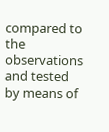compared to the observations and tested by means of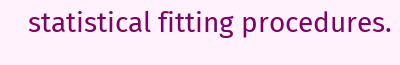statistical fitting procedures.